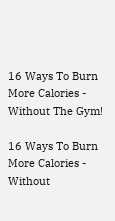16 Ways To Burn More Calories - Without The Gym!

16 Ways To Burn More Calories - Without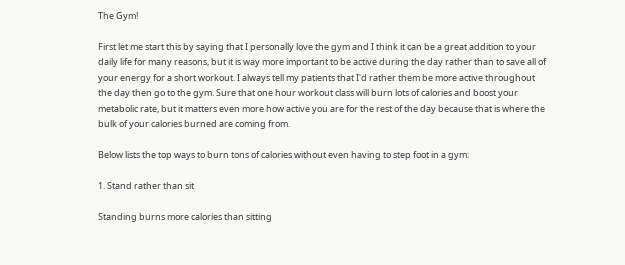The Gym!

First let me start this by saying that I personally love the gym and I think it can be a great addition to your daily life for many reasons, but it is way more important to be active during the day rather than to save all of your energy for a short workout. I always tell my patients that I'd rather them be more active throughout the day then go to the gym. Sure that one hour workout class will burn lots of calories and boost your metabolic rate, but it matters even more how active you are for the rest of the day because that is where the bulk of your calories burned are coming from.

Below lists the top ways to burn tons of calories without even having to step foot in a gym:

1. Stand rather than sit

Standing burns more calories than sitting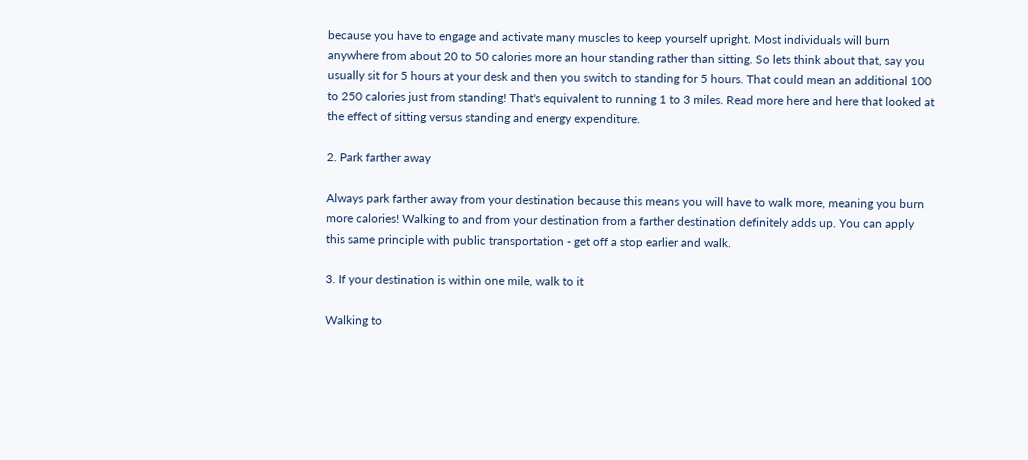because you have to engage and activate many muscles to keep yourself upright. Most individuals will burn anywhere from about 20 to 50 calories more an hour standing rather than sitting. So lets think about that, say you usually sit for 5 hours at your desk and then you switch to standing for 5 hours. That could mean an additional 100 to 250 calories just from standing! That's equivalent to running 1 to 3 miles. Read more here and here that looked at the effect of sitting versus standing and energy expenditure.

2. Park farther away

Always park farther away from your destination because this means you will have to walk more, meaning you burn more calories! Walking to and from your destination from a farther destination definitely adds up. You can apply this same principle with public transportation - get off a stop earlier and walk.

3. If your destination is within one mile, walk to it

Walking to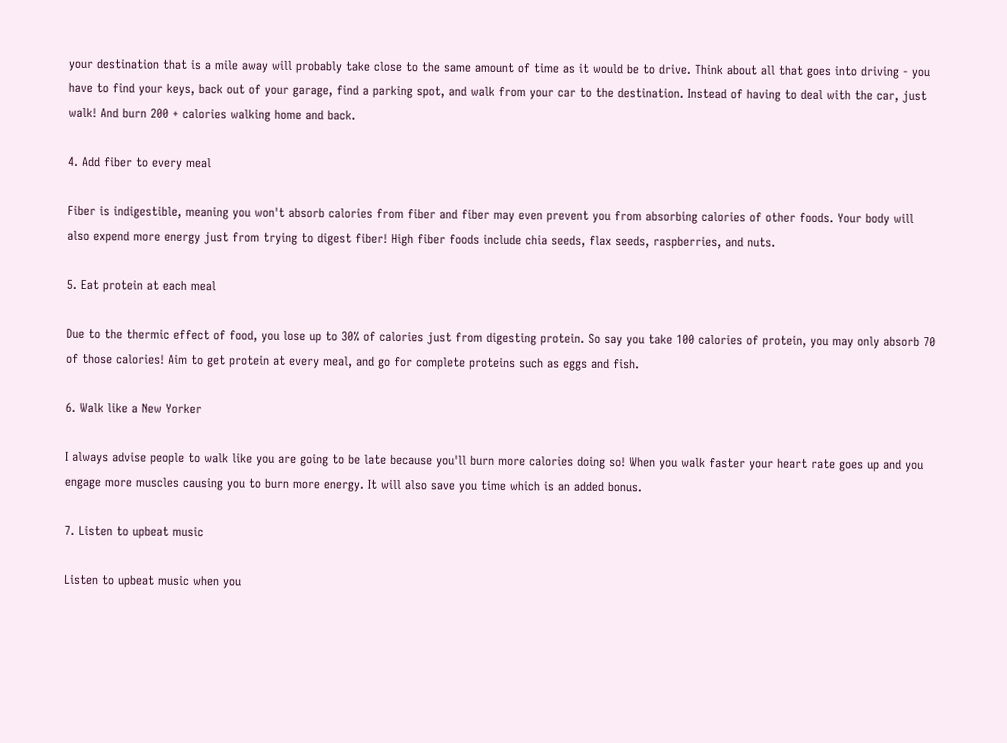your destination that is a mile away will probably take close to the same amount of time as it would be to drive. Think about all that goes into driving - you have to find your keys, back out of your garage, find a parking spot, and walk from your car to the destination. Instead of having to deal with the car, just walk! And burn 200 + calories walking home and back.

4. Add fiber to every meal

Fiber is indigestible, meaning you won't absorb calories from fiber and fiber may even prevent you from absorbing calories of other foods. Your body will also expend more energy just from trying to digest fiber! High fiber foods include chia seeds, flax seeds, raspberries, and nuts.

5. Eat protein at each meal

Due to the thermic effect of food, you lose up to 30% of calories just from digesting protein. So say you take 100 calories of protein, you may only absorb 70 of those calories! Aim to get protein at every meal, and go for complete proteins such as eggs and fish.

6. Walk like a New Yorker

I always advise people to walk like you are going to be late because you'll burn more calories doing so! When you walk faster your heart rate goes up and you engage more muscles causing you to burn more energy. It will also save you time which is an added bonus.

7. Listen to upbeat music

Listen to upbeat music when you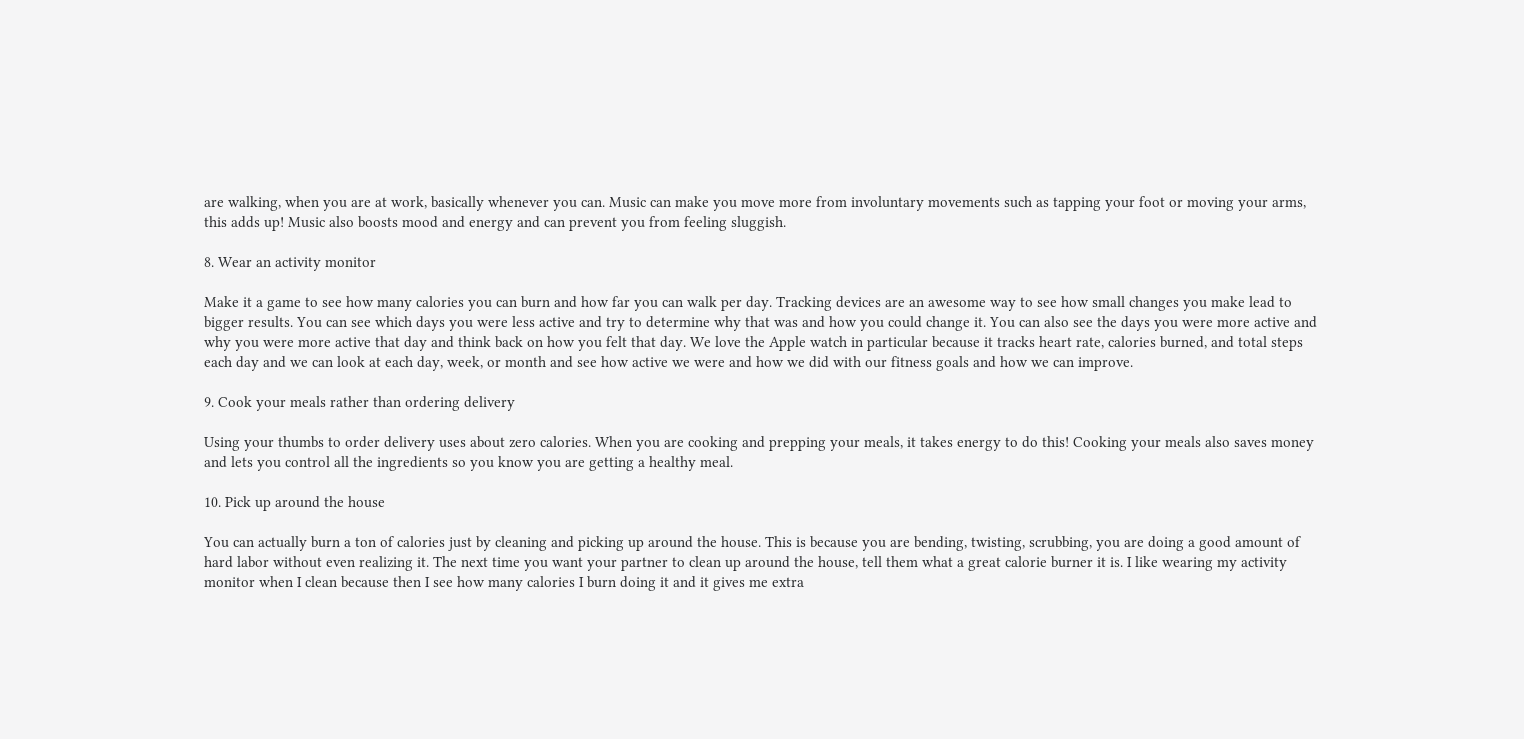are walking, when you are at work, basically whenever you can. Music can make you move more from involuntary movements such as tapping your foot or moving your arms, this adds up! Music also boosts mood and energy and can prevent you from feeling sluggish.

8. Wear an activity monitor

Make it a game to see how many calories you can burn and how far you can walk per day. Tracking devices are an awesome way to see how small changes you make lead to bigger results. You can see which days you were less active and try to determine why that was and how you could change it. You can also see the days you were more active and why you were more active that day and think back on how you felt that day. We love the Apple watch in particular because it tracks heart rate, calories burned, and total steps each day and we can look at each day, week, or month and see how active we were and how we did with our fitness goals and how we can improve.

9. Cook your meals rather than ordering delivery

Using your thumbs to order delivery uses about zero calories. When you are cooking and prepping your meals, it takes energy to do this! Cooking your meals also saves money and lets you control all the ingredients so you know you are getting a healthy meal.

10. Pick up around the house

You can actually burn a ton of calories just by cleaning and picking up around the house. This is because you are bending, twisting, scrubbing, you are doing a good amount of hard labor without even realizing it. The next time you want your partner to clean up around the house, tell them what a great calorie burner it is. I like wearing my activity monitor when I clean because then I see how many calories I burn doing it and it gives me extra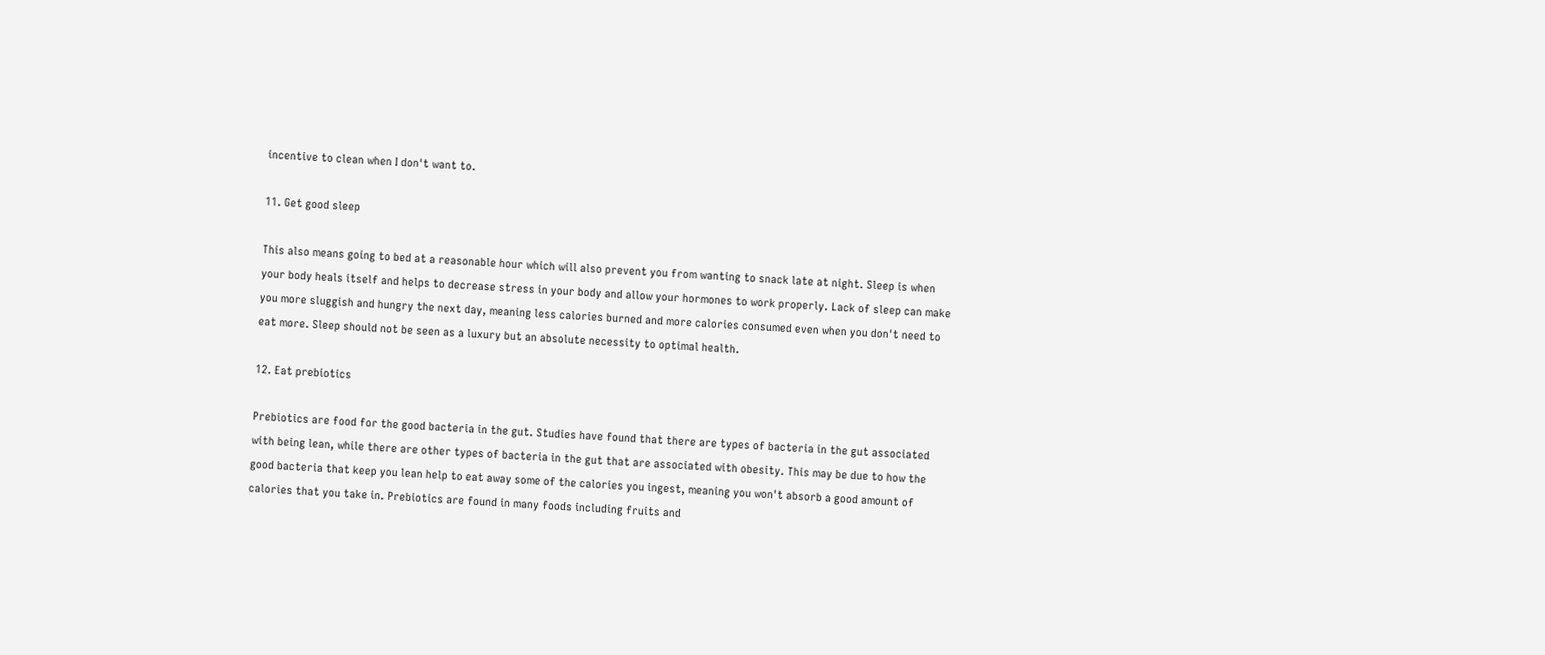incentive to clean when I don't want to.

11. Get good sleep

This also means going to bed at a reasonable hour which will also prevent you from wanting to snack late at night. Sleep is when your body heals itself and helps to decrease stress in your body and allow your hormones to work properly. Lack of sleep can make you more sluggish and hungry the next day, meaning less calories burned and more calories consumed even when you don't need to eat more. Sleep should not be seen as a luxury but an absolute necessity to optimal health.

12. Eat prebiotics

Prebiotics are food for the good bacteria in the gut. Studies have found that there are types of bacteria in the gut associated with being lean, while there are other types of bacteria in the gut that are associated with obesity. This may be due to how the good bacteria that keep you lean help to eat away some of the calories you ingest, meaning you won't absorb a good amount of calories that you take in. Prebiotics are found in many foods including fruits and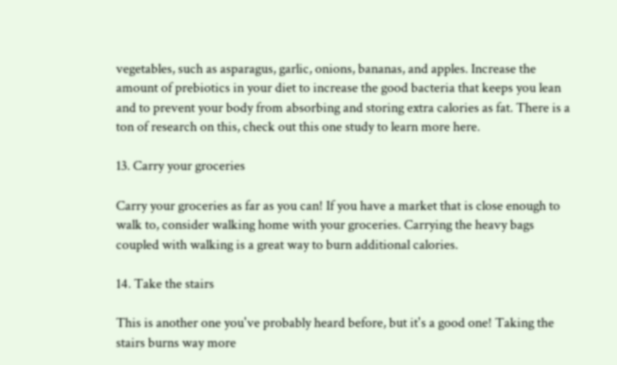vegetables, such as asparagus, garlic, onions, bananas, and apples. Increase the amount of prebiotics in your diet to increase the good bacteria that keeps you lean and to prevent your body from absorbing and storing extra calories as fat. There is a ton of research on this, check out this one study to learn more here.

13. Carry your groceries

Carry your groceries as far as you can! If you have a market that is close enough to walk to, consider walking home with your groceries. Carrying the heavy bags coupled with walking is a great way to burn additional calories.

14. Take the stairs

This is another one you've probably heard before, but it's a good one! Taking the stairs burns way more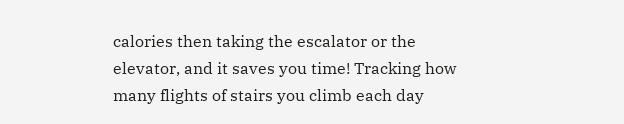calories then taking the escalator or the elevator, and it saves you time! Tracking how many flights of stairs you climb each day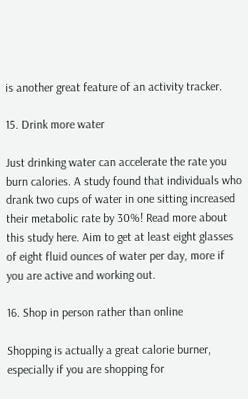is another great feature of an activity tracker.

15. Drink more water

Just drinking water can accelerate the rate you burn calories. A study found that individuals who drank two cups of water in one sitting increased their metabolic rate by 30%! Read more about this study here. Aim to get at least eight glasses of eight fluid ounces of water per day, more if you are active and working out.

16. Shop in person rather than online

Shopping is actually a great calorie burner, especially if you are shopping for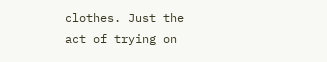clothes. Just the act of trying on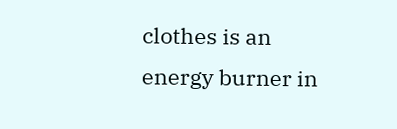clothes is an energy burner in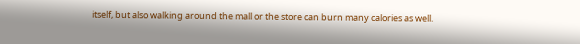itself, but also walking around the mall or the store can burn many calories as well.